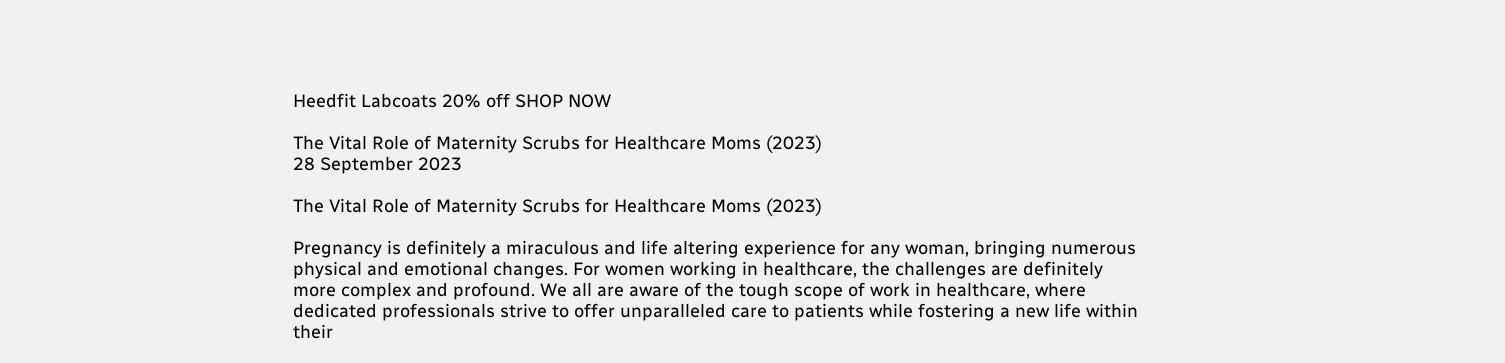Heedfit Labcoats 20% off SHOP NOW

The Vital Role of Maternity Scrubs for Healthcare Moms (2023)
28 September 2023

The Vital Role of Maternity Scrubs for Healthcare Moms (2023)

Pregnancy is definitely a miraculous and life altering experience for any woman, bringing numerous physical and emotional changes. For women working in healthcare, the challenges are definitely more complex and profound. We all are aware of the tough scope of work in healthcare, where dedicated professionals strive to offer unparalleled care to patients while fostering a new life within their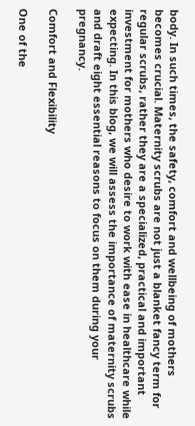body. In such times, the safety, comfort and wellbeing of mothers becomes crucial. Maternity scrubs are not just a blanket fancy term for regular scrubs, rather they are a specialized, practical and important investment for mothers who desire to work with ease in healthcare while expecting. In this blog, we will assess the importance of maternity scrubs and draft eight essential reasons to focus on them during your pregnancy.

Comfort and Flexibility

One of the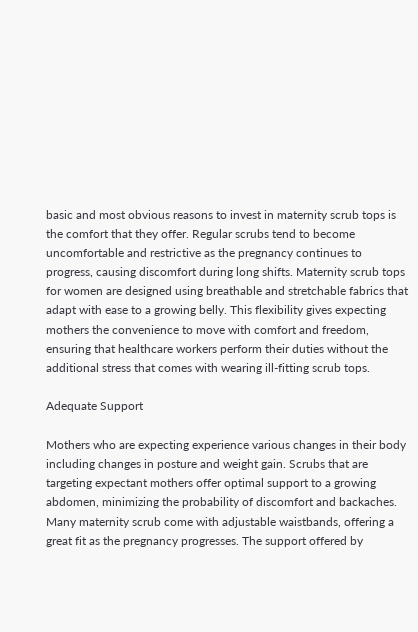basic and most obvious reasons to invest in maternity scrub tops is the comfort that they offer. Regular scrubs tend to become uncomfortable and restrictive as the pregnancy continues to progress, causing discomfort during long shifts. Maternity scrub tops for women are designed using breathable and stretchable fabrics that adapt with ease to a growing belly. This flexibility gives expecting mothers the convenience to move with comfort and freedom, ensuring that healthcare workers perform their duties without the additional stress that comes with wearing ill-fitting scrub tops.

Adequate Support

Mothers who are expecting experience various changes in their body including changes in posture and weight gain. Scrubs that are targeting expectant mothers offer optimal support to a growing abdomen, minimizing the probability of discomfort and backaches. Many maternity scrub come with adjustable waistbands, offering a great fit as the pregnancy progresses. The support offered by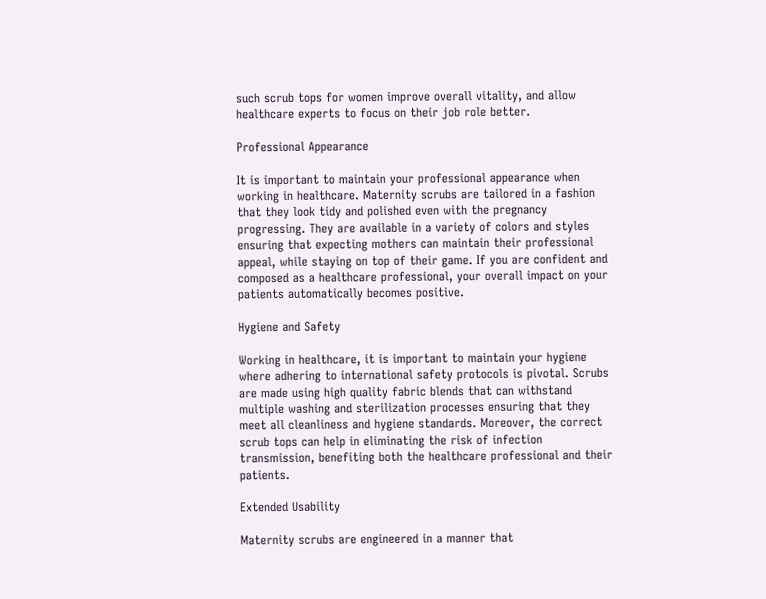such scrub tops for women improve overall vitality, and allow healthcare experts to focus on their job role better.

Professional Appearance

It is important to maintain your professional appearance when working in healthcare. Maternity scrubs are tailored in a fashion that they look tidy and polished even with the pregnancy progressing. They are available in a variety of colors and styles ensuring that expecting mothers can maintain their professional appeal, while staying on top of their game. If you are confident and composed as a healthcare professional, your overall impact on your patients automatically becomes positive.

Hygiene and Safety

Working in healthcare, it is important to maintain your hygiene where adhering to international safety protocols is pivotal. Scrubs are made using high quality fabric blends that can withstand multiple washing and sterilization processes ensuring that they meet all cleanliness and hygiene standards. Moreover, the correct scrub tops can help in eliminating the risk of infection transmission, benefiting both the healthcare professional and their patients.

Extended Usability

Maternity scrubs are engineered in a manner that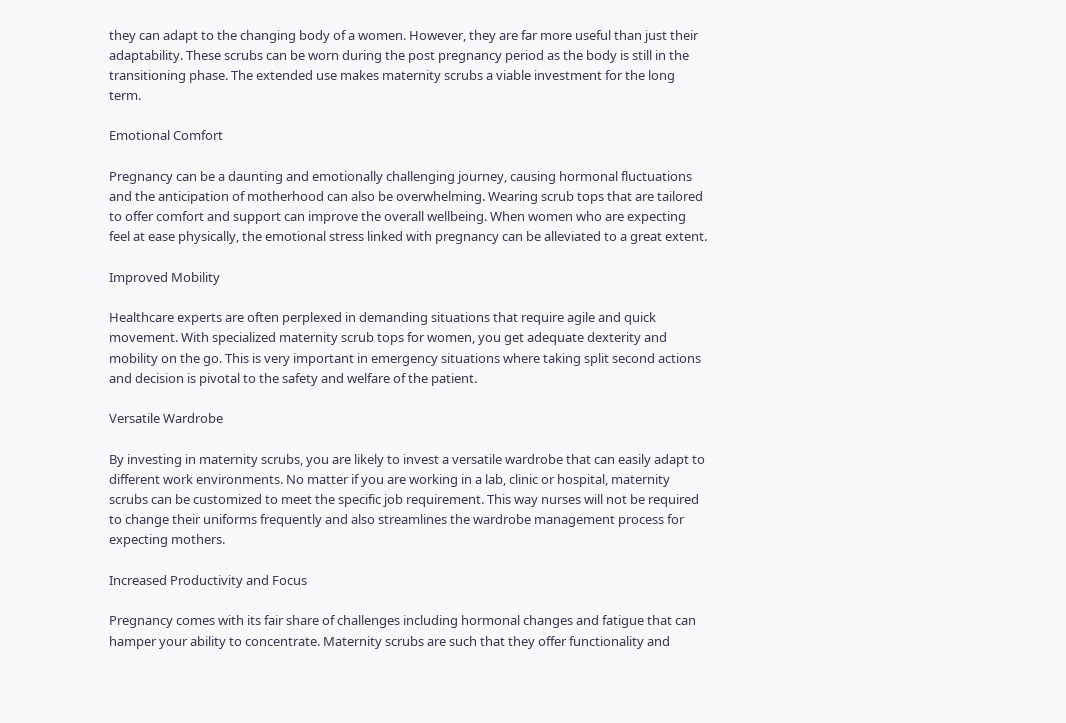they can adapt to the changing body of a women. However, they are far more useful than just their adaptability. These scrubs can be worn during the post pregnancy period as the body is still in the transitioning phase. The extended use makes maternity scrubs a viable investment for the long term.

Emotional Comfort

Pregnancy can be a daunting and emotionally challenging journey, causing hormonal fluctuations and the anticipation of motherhood can also be overwhelming. Wearing scrub tops that are tailored to offer comfort and support can improve the overall wellbeing. When women who are expecting feel at ease physically, the emotional stress linked with pregnancy can be alleviated to a great extent.

Improved Mobility

Healthcare experts are often perplexed in demanding situations that require agile and quick movement. With specialized maternity scrub tops for women, you get adequate dexterity and mobility on the go. This is very important in emergency situations where taking split second actions and decision is pivotal to the safety and welfare of the patient.

Versatile Wardrobe

By investing in maternity scrubs, you are likely to invest a versatile wardrobe that can easily adapt to different work environments. No matter if you are working in a lab, clinic or hospital, maternity scrubs can be customized to meet the specific job requirement. This way nurses will not be required to change their uniforms frequently and also streamlines the wardrobe management process for expecting mothers.

Increased Productivity and Focus

Pregnancy comes with its fair share of challenges including hormonal changes and fatigue that can hamper your ability to concentrate. Maternity scrubs are such that they offer functionality and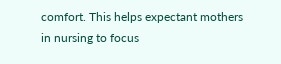comfort. This helps expectant mothers in nursing to focus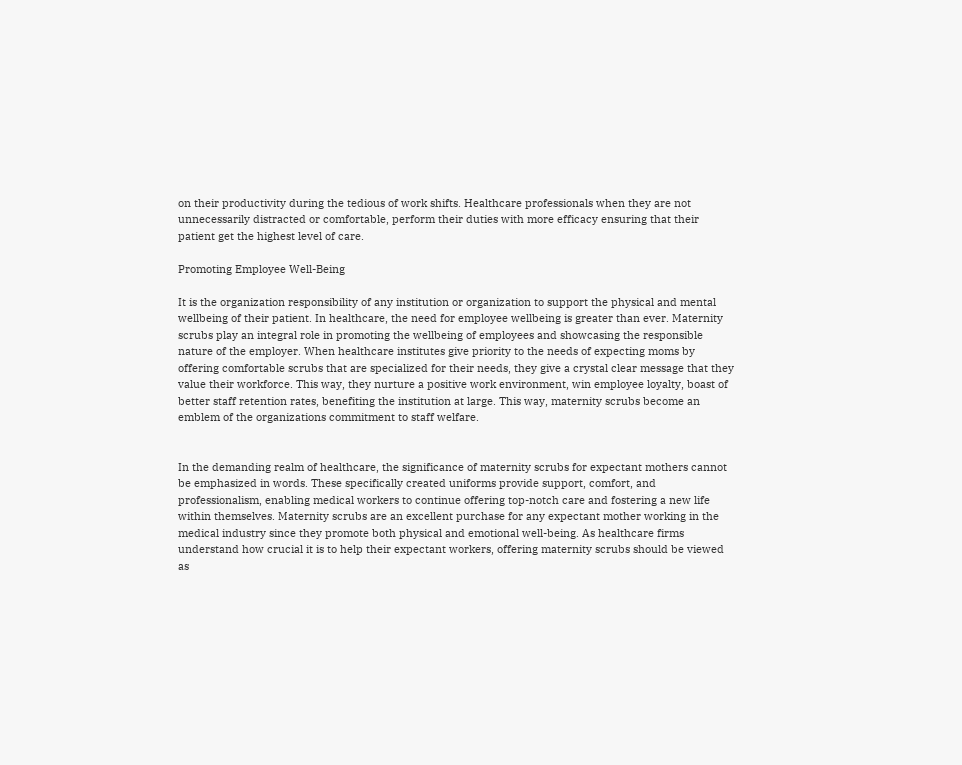on their productivity during the tedious of work shifts. Healthcare professionals when they are not unnecessarily distracted or comfortable, perform their duties with more efficacy ensuring that their patient get the highest level of care.

Promoting Employee Well-Being

It is the organization responsibility of any institution or organization to support the physical and mental wellbeing of their patient. In healthcare, the need for employee wellbeing is greater than ever. Maternity scrubs play an integral role in promoting the wellbeing of employees and showcasing the responsible nature of the employer. When healthcare institutes give priority to the needs of expecting moms by offering comfortable scrubs that are specialized for their needs, they give a crystal clear message that they value their workforce. This way, they nurture a positive work environment, win employee loyalty, boast of better staff retention rates, benefiting the institution at large. This way, maternity scrubs become an emblem of the organizations commitment to staff welfare.


In the demanding realm of healthcare, the significance of maternity scrubs for expectant mothers cannot be emphasized in words. These specifically created uniforms provide support, comfort, and professionalism, enabling medical workers to continue offering top-notch care and fostering a new life within themselves. Maternity scrubs are an excellent purchase for any expectant mother working in the medical industry since they promote both physical and emotional well-being. As healthcare firms understand how crucial it is to help their expectant workers, offering maternity scrubs should be viewed as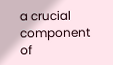a crucial component of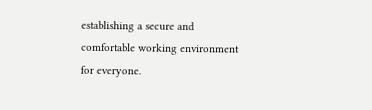establishing a secure and comfortable working environment for everyone.